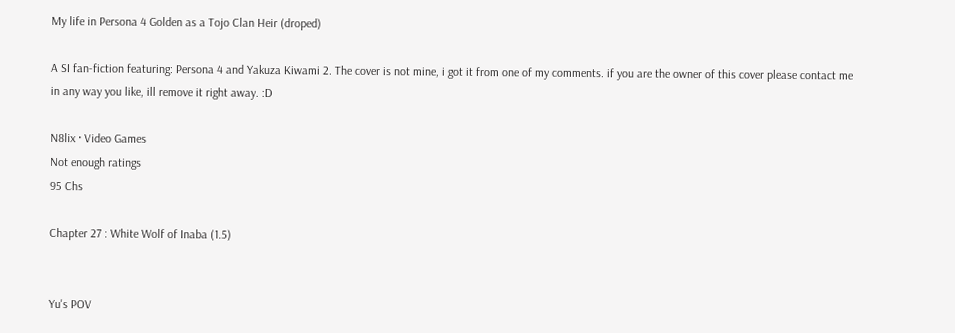My life in Persona 4 Golden as a Tojo Clan Heir (droped)

A SI fan-fiction featuring: Persona 4 and Yakuza Kiwami 2. The cover is not mine, i got it from one of my comments. if you are the owner of this cover please contact me in any way you like, ill remove it right away. :D

N8lix · Video Games
Not enough ratings
95 Chs

Chapter 27 : White Wolf of Inaba (1.5)


Yu's POV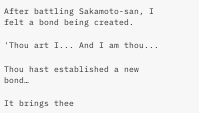After battling Sakamoto-san, I felt a bond being created.

'Thou art I... And I am thou...

Thou hast established a new bond…

It brings thee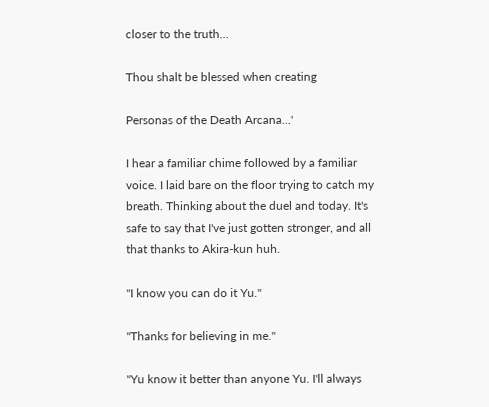closer to the truth…

Thou shalt be blessed when creating

Personas of the Death Arcana…'

I hear a familiar chime followed by a familiar voice. I laid bare on the floor trying to catch my breath. Thinking about the duel and today. It's safe to say that I've just gotten stronger, and all that thanks to Akira-kun huh.

"I know you can do it Yu."

"Thanks for believing in me."

"Yu know it better than anyone Yu. I'll always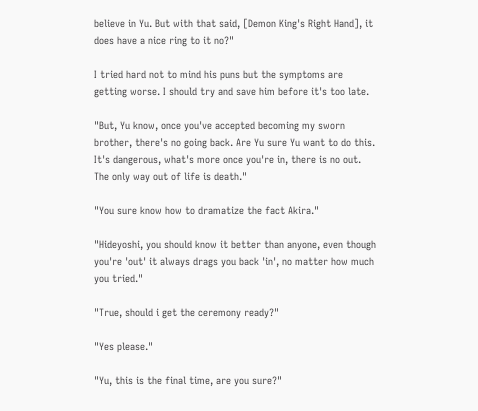believe in Yu. But with that said, [Demon King's Right Hand], it does have a nice ring to it no?"

I tried hard not to mind his puns but the symptoms are getting worse. I should try and save him before it's too late.

"But, Yu know, once you've accepted becoming my sworn brother, there's no going back. Are Yu sure Yu want to do this. It's dangerous, what's more once you're in, there is no out. The only way out of life is death."

"You sure know how to dramatize the fact Akira."

"Hideyoshi, you should know it better than anyone, even though you're 'out' it always drags you back 'in', no matter how much you tried."

"True, should i get the ceremony ready?"

"Yes please."

"Yu, this is the final time, are you sure?"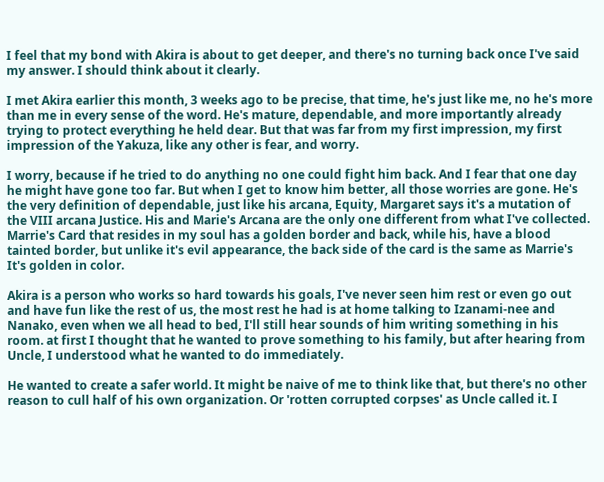I feel that my bond with Akira is about to get deeper, and there's no turning back once I've said my answer. I should think about it clearly.

I met Akira earlier this month, 3 weeks ago to be precise, that time, he's just like me, no he's more than me in every sense of the word. He's mature, dependable, and more importantly already trying to protect everything he held dear. But that was far from my first impression, my first impression of the Yakuza, like any other is fear, and worry.

I worry, because if he tried to do anything no one could fight him back. And I fear that one day he might have gone too far. But when I get to know him better, all those worries are gone. He's the very definition of dependable, just like his arcana, Equity, Margaret says it's a mutation of the VIII arcana Justice. His and Marie's Arcana are the only one different from what I've collected. Marrie's Card that resides in my soul has a golden border and back, while his, have a blood tainted border, but unlike it's evil appearance, the back side of the card is the same as Marrie's It's golden in color.

Akira is a person who works so hard towards his goals, I've never seen him rest or even go out and have fun like the rest of us, the most rest he had is at home talking to Izanami-nee and Nanako, even when we all head to bed, I'll still hear sounds of him writing something in his room. at first I thought that he wanted to prove something to his family, but after hearing from Uncle, I understood what he wanted to do immediately.

He wanted to create a safer world. It might be naive of me to think like that, but there's no other reason to cull half of his own organization. Or 'rotten corrupted corpses' as Uncle called it. I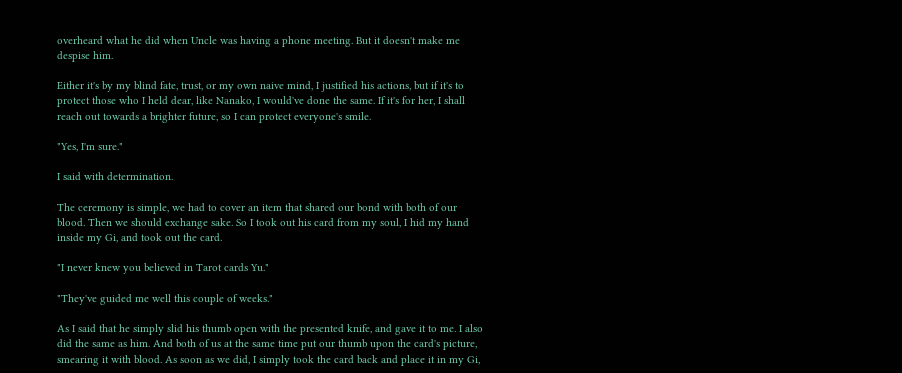overheard what he did when Uncle was having a phone meeting. But it doesn't make me despise him.

Either it's by my blind fate, trust, or my own naive mind, I justified his actions, but if it's to protect those who I held dear, like Nanako, I would've done the same. If it's for her, I shall reach out towards a brighter future, so I can protect everyone's smile.

"Yes, I'm sure."

I said with determination.

The ceremony is simple, we had to cover an item that shared our bond with both of our blood. Then we should exchange sake. So I took out his card from my soul, I hid my hand inside my Gi, and took out the card.

"I never knew you believed in Tarot cards Yu."

"They've guided me well this couple of weeks."

As I said that he simply slid his thumb open with the presented knife, and gave it to me. I also did the same as him. And both of us at the same time put our thumb upon the card's picture, smearing it with blood. As soon as we did, I simply took the card back and place it in my Gi,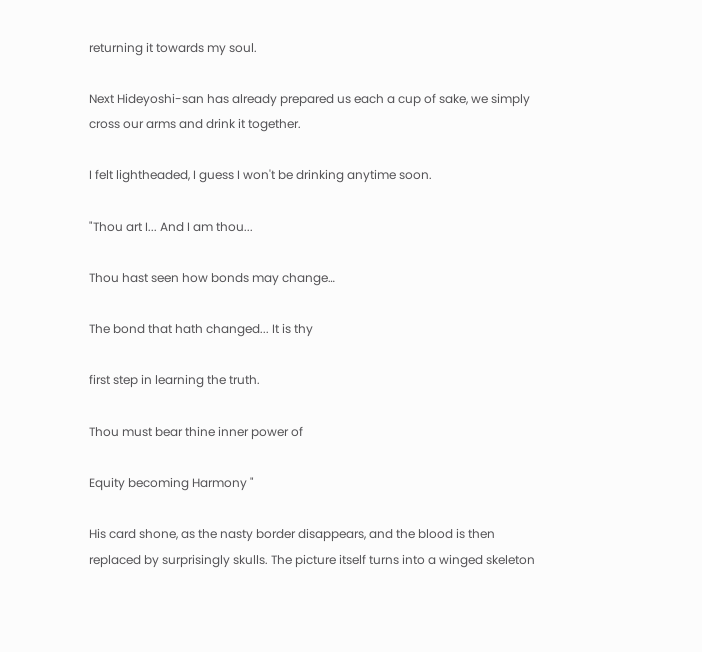returning it towards my soul.

Next Hideyoshi-san has already prepared us each a cup of sake, we simply cross our arms and drink it together.

I felt lightheaded, I guess I won't be drinking anytime soon.

"Thou art I... And I am thou...

Thou hast seen how bonds may change…

The bond that hath changed... It is thy

first step in learning the truth.

Thou must bear thine inner power of

Equity becoming Harmony "

His card shone, as the nasty border disappears, and the blood is then replaced by surprisingly skulls. The picture itself turns into a winged skeleton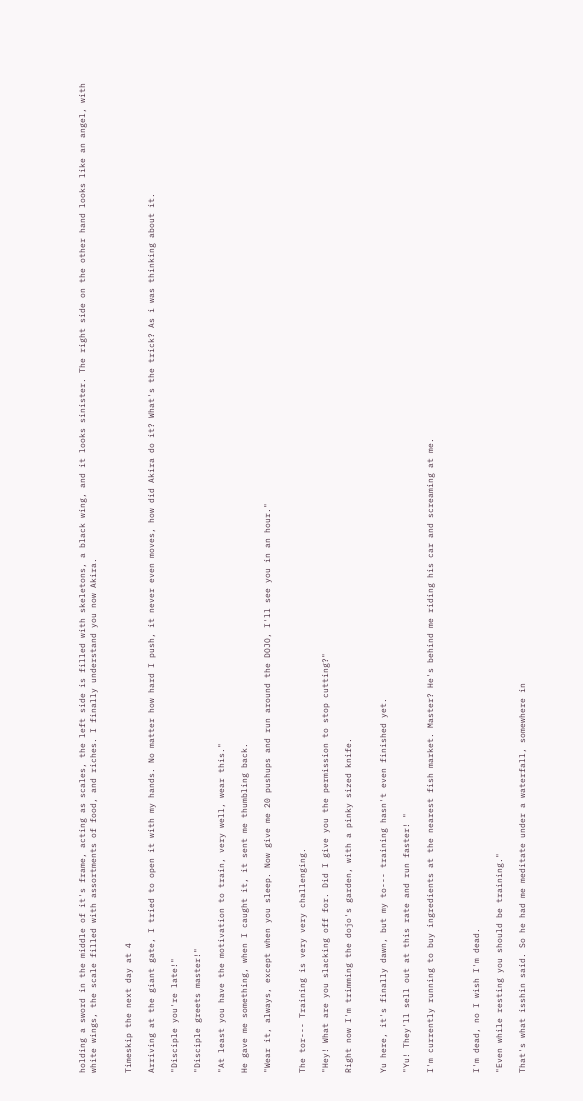holding a sword in the middle of it's frame, acting as scales, the left side is filled with skeletons, a black wing, and it looks sinister. The right side on the other hand looks like an angel, with white wings, the scale filled with assortments of food, and riches. I finally understand you now Akira.


Timeskip the next day at 4

Arriving at the giant gate, I tried to open it with my hands. No matter how hard I push, it never even moves, how did Akira do it? What's the trick? As i was thinking about it.

"Disciple you're late!"

"Disciple greets master!"

"At least you have the motivation to train, very well, wear this."

He gave me something, when I caught it, it sent me thumbling back.

"Wear it, always, except when you sleep. Now give me 20 pushups and run around the DOJO, I'll see you in an hour."


The tor--- Training is very very challenging.

"Hey! What are you slacking off for. Did I give you the permission to stop cutting?"

Right now I'm trimming the dojo's garden, with a pinky sized knife.


Yu here, it's finally dawn, but my to--- training hasn't even finished yet.

"Yu! They'll sell out at this rate and run faster! "

I'm currently running to buy ingredients at the nearest fish market. Master? He's behind me riding his car and screaming at me.



I'm dead, no I wish I'm dead.

"Even while resting you should be training."

That's what isshin said. So he had me meditate under a waterfall, somewhere in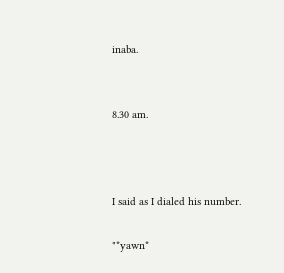inaba.


8.30 am.



I said as I dialed his number.

"*yawn*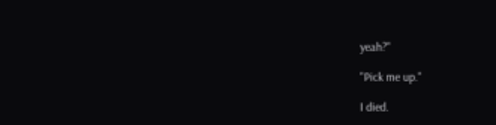yeah?"

"Pick me up."

I died.